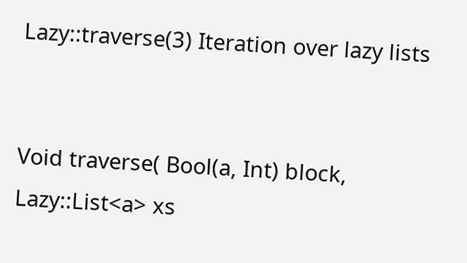Lazy::traverse(3) Iteration over lazy lists


Void traverse( Bool(a, Int) block, Lazy::List<a> xs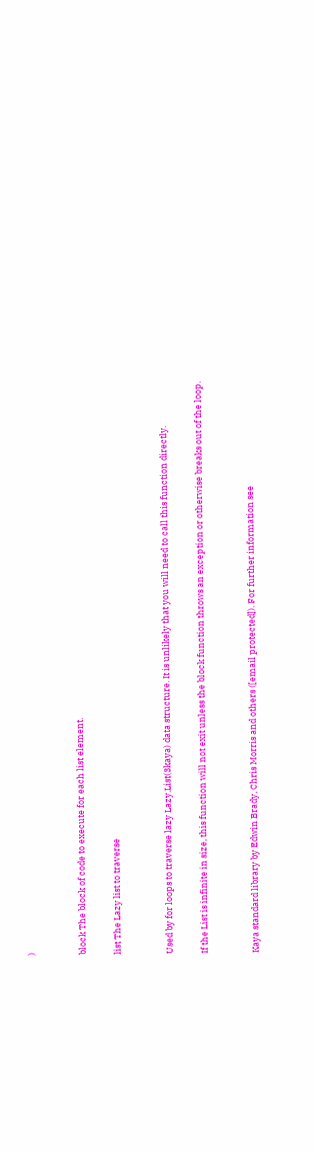)


block The block of code to execute for each list element.

list The Lazy list to traverse


Used by for loops to traverse lazy Lazy.List(3kaya) data structure. It is unlikely that you will need to call this function directly.

If the List is infinite in size, this function will not exit unless the block function throws an exception or otherwise breaks out of the loop.


Kaya standard library by Edwin Brady, Chris Morris and others ([email protected]). For further information see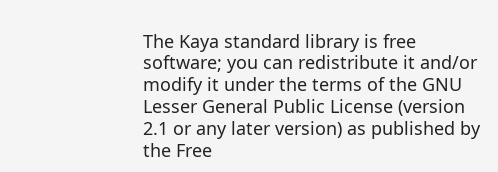The Kaya standard library is free software; you can redistribute it and/or modify it under the terms of the GNU Lesser General Public License (version 2.1 or any later version) as published by the Free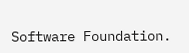Software Foundation.